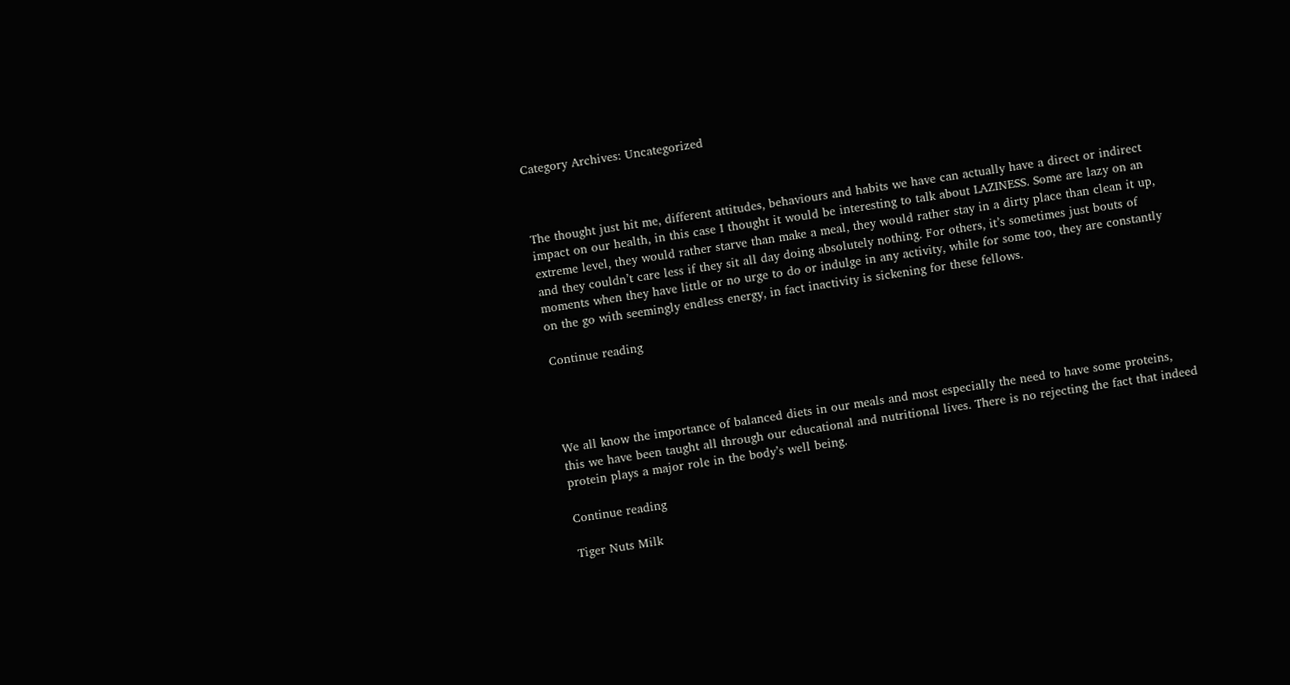Category Archives: Uncategorized



The thought just hit me, different attitudes, behaviours and habits we have can actually have a direct or indirect impact on our health, in this case I thought it would be interesting to talk about LAZINESS. Some are lazy on an extreme level, they would rather starve than make a meal, they would rather stay in a dirty place than clean it up, and they couldn’t care less if they sit all day doing absolutely nothing. For others, it’s sometimes just bouts of moments when they have little or no urge to do or indulge in any activity, while for some too, they are constantly on the go with seemingly endless energy, in fact inactivity is sickening for these fellows.

Continue reading




We all know the importance of balanced diets in our meals and most especially the need to have some proteins, this we have been taught all through our educational and nutritional lives. There is no rejecting the fact that indeed protein plays a major role in the body’s well being.

Continue reading

Tiger Nuts Milk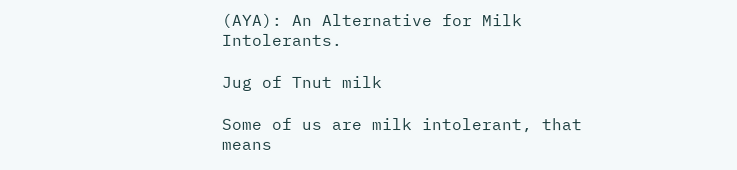(AYA): An Alternative for Milk Intolerants.

Jug of Tnut milk

Some of us are milk intolerant, that means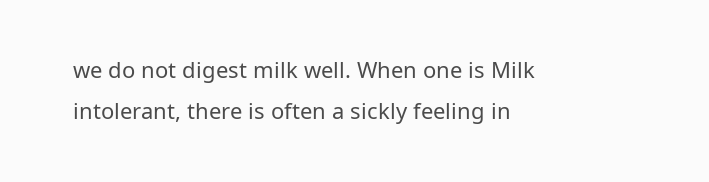we do not digest milk well. When one is Milk intolerant, there is often a sickly feeling in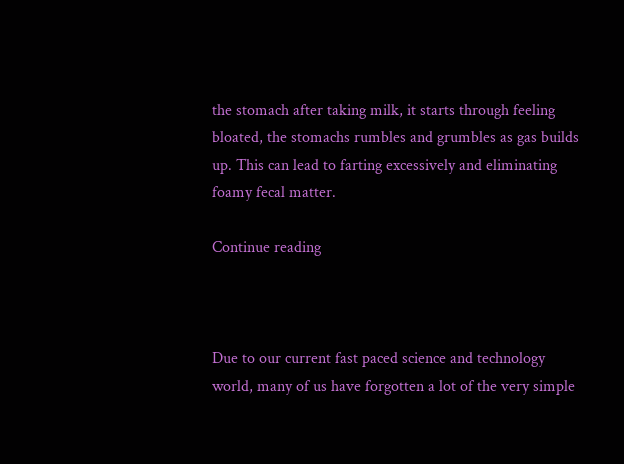the stomach after taking milk, it starts through feeling bloated, the stomachs rumbles and grumbles as gas builds up. This can lead to farting excessively and eliminating foamy fecal matter.

Continue reading



Due to our current fast paced science and technology world, many of us have forgotten a lot of the very simple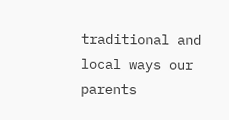traditional and local ways our parents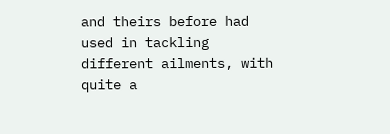and theirs before had used in tackling different ailments, with quite a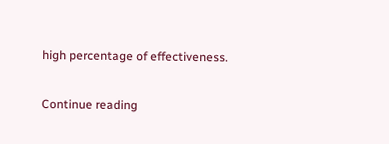high percentage of effectiveness.

Continue reading